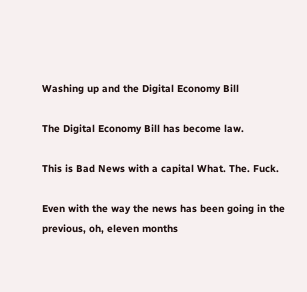Washing up and the Digital Economy Bill

The Digital Economy Bill has become law.

This is Bad News with a capital What. The. Fuck.

Even with the way the news has been going in the previous, oh, eleven months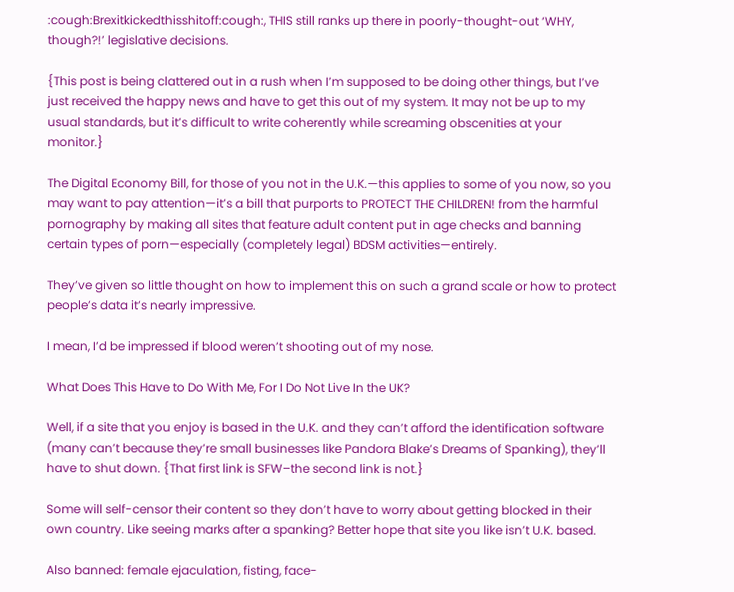:cough:Brexitkickedthisshitoff:cough:, THIS still ranks up there in poorly-thought-out ‘WHY, though?!’ legislative decisions.

{This post is being clattered out in a rush when I’m supposed to be doing other things, but I’ve just received the happy news and have to get this out of my system. It may not be up to my usual standards, but it’s difficult to write coherently while screaming obscenities at your monitor.}

The Digital Economy Bill, for those of you not in the U.K.—this applies to some of you now, so you may want to pay attention—it’s a bill that purports to PROTECT THE CHILDREN! from the harmful pornography by making all sites that feature adult content put in age checks and banning certain types of porn—especially (completely legal) BDSM activities—entirely.

They’ve given so little thought on how to implement this on such a grand scale or how to protect people’s data it’s nearly impressive.

I mean, I’d be impressed if blood weren’t shooting out of my nose.

What Does This Have to Do With Me, For I Do Not Live In the UK?

Well, if a site that you enjoy is based in the U.K. and they can’t afford the identification software (many can’t because they’re small businesses like Pandora Blake’s Dreams of Spanking), they’ll have to shut down. {That first link is SFW–the second link is not.}

Some will self-censor their content so they don’t have to worry about getting blocked in their own country. Like seeing marks after a spanking? Better hope that site you like isn’t U.K. based.

Also banned: female ejaculation, fisting, face-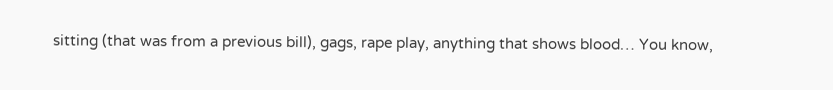sitting (that was from a previous bill), gags, rape play, anything that shows blood… You know,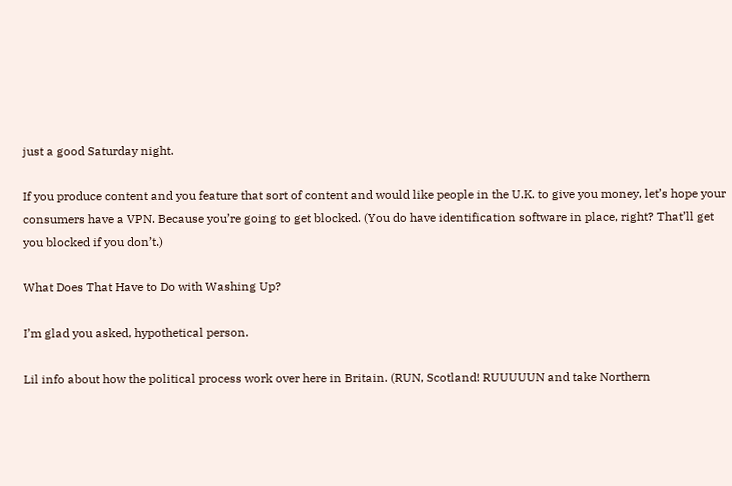just a good Saturday night.

If you produce content and you feature that sort of content and would like people in the U.K. to give you money, let’s hope your consumers have a VPN. Because you’re going to get blocked. (You do have identification software in place, right? That’ll get you blocked if you don’t.)

What Does That Have to Do with Washing Up?

I’m glad you asked, hypothetical person.

Lil info about how the political process work over here in Britain. (RUN, Scotland! RUUUUUN and take Northern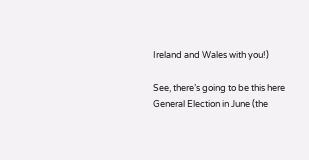Ireland and Wales with you!)

See, there’s going to be this here General Election in June (the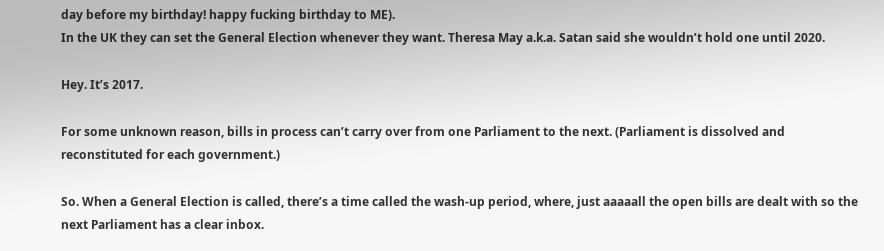day before my birthday! happy fucking birthday to ME).
In the UK they can set the General Election whenever they want. Theresa May a.k.a. Satan said she wouldn’t hold one until 2020.

Hey. It’s 2017.

For some unknown reason, bills in process can’t carry over from one Parliament to the next. (Parliament is dissolved and reconstituted for each government.)

So. When a General Election is called, there’s a time called the wash-up period, where, just aaaaall the open bills are dealt with so the next Parliament has a clear inbox.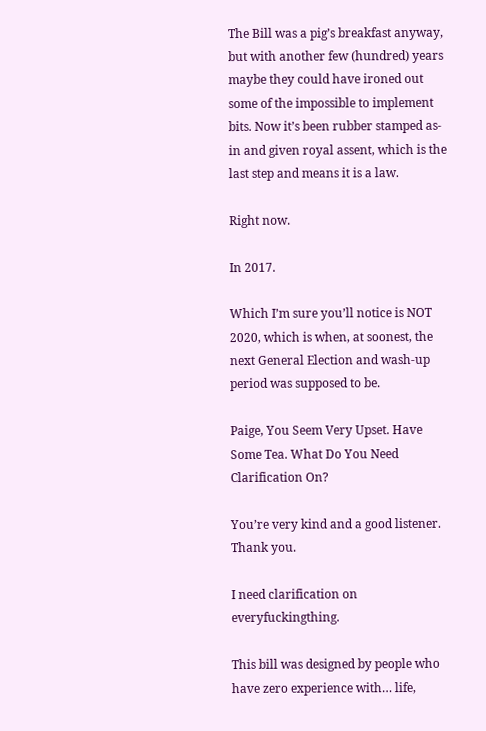The Bill was a pig’s breakfast anyway, but with another few (hundred) years maybe they could have ironed out some of the impossible to implement bits. Now it’s been rubber stamped as-in and given royal assent, which is the last step and means it is a law.

Right now.

In 2017.

Which I’m sure you’ll notice is NOT 2020, which is when, at soonest, the next General Election and wash-up period was supposed to be.

Paige, You Seem Very Upset. Have Some Tea. What Do You Need Clarification On?

You’re very kind and a good listener. Thank you.

I need clarification on everyfuckingthing.

This bill was designed by people who have zero experience with… life,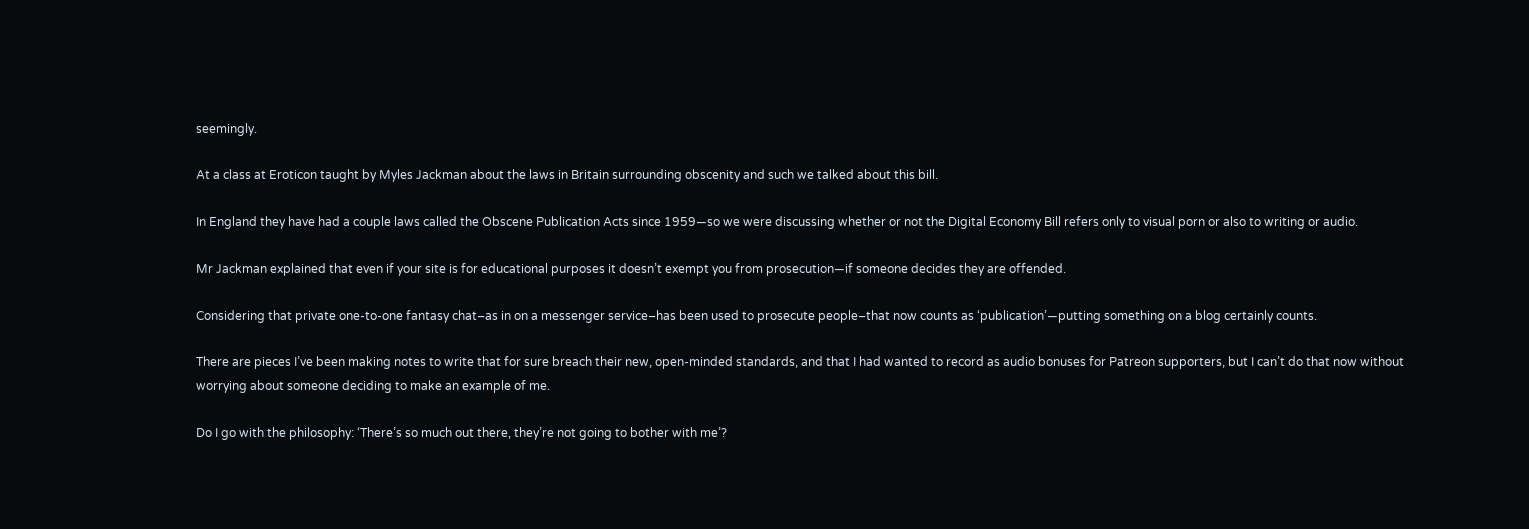seemingly.

At a class at Eroticon taught by Myles Jackman about the laws in Britain surrounding obscenity and such we talked about this bill.

In England they have had a couple laws called the Obscene Publication Acts since 1959—so we were discussing whether or not the Digital Economy Bill refers only to visual porn or also to writing or audio.

Mr Jackman explained that even if your site is for educational purposes it doesn’t exempt you from prosecution—if someone decides they are offended.

Considering that private one-to-one fantasy chat–as in on a messenger service–has been used to prosecute people–that now counts as ‘publication’—putting something on a blog certainly counts.

There are pieces I’ve been making notes to write that for sure breach their new, open-minded standards, and that I had wanted to record as audio bonuses for Patreon supporters, but I can’t do that now without worrying about someone deciding to make an example of me.

Do I go with the philosophy: ‘There’s so much out there, they’re not going to bother with me’?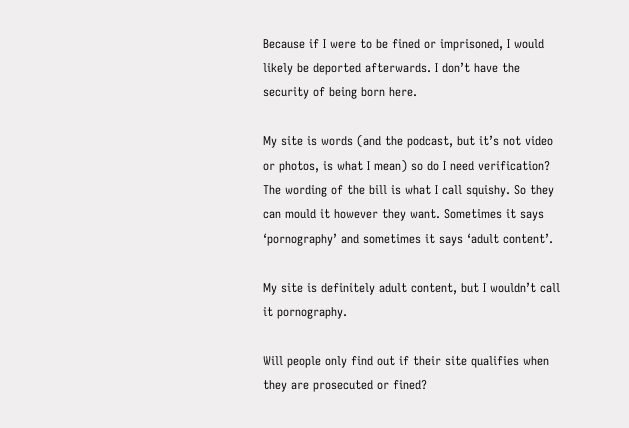Because if I were to be fined or imprisoned, I would likely be deported afterwards. I don’t have the security of being born here.

My site is words (and the podcast, but it’s not video or photos, is what I mean) so do I need verification? The wording of the bill is what I call squishy. So they can mould it however they want. Sometimes it says ‘pornography’ and sometimes it says ‘adult content’.

My site is definitely adult content, but I wouldn’t call it pornography.

Will people only find out if their site qualifies when they are prosecuted or fined?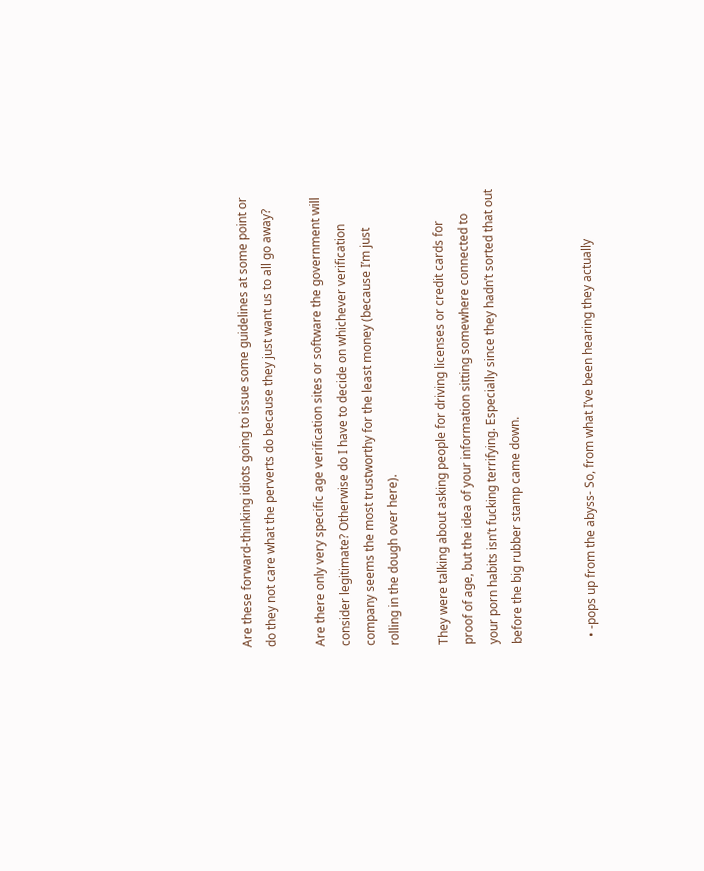Are these forward-thinking idiots going to issue some guidelines at some point or do they not care what the perverts do because they just want us to all go away?

Are there only very specific age verification sites or software the government will consider legitimate? Otherwise do I have to decide on whichever verification company seems the most trustworthy for the least money (because I’m just rolling in the dough over here).

They were talking about asking people for driving licenses or credit cards for proof of age, but the idea of your information sitting somewhere connected to your porn habits isn’t fucking terrifying. Especially since they hadn’t sorted that out before the big rubber stamp came down.


  • -pops up from the abyss- So, from what I’ve been hearing they actually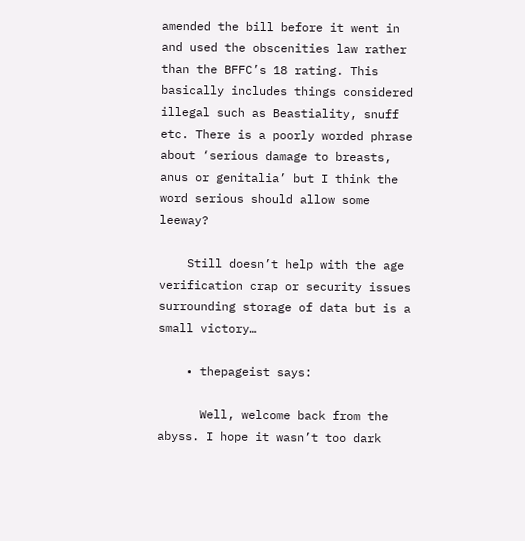amended the bill before it went in and used the obscenities law rather than the BFFC’s 18 rating. This basically includes things considered illegal such as Beastiality, snuff etc. There is a poorly worded phrase about ‘serious damage to breasts, anus or genitalia’ but I think the word serious should allow some leeway?

    Still doesn’t help with the age verification crap or security issues surrounding storage of data but is a small victory…

    • thepageist says:

      Well, welcome back from the abyss. I hope it wasn’t too dark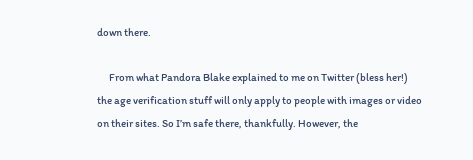down there.

      From what Pandora Blake explained to me on Twitter (bless her!) the age verification stuff will only apply to people with images or video on their sites. So I’m safe there, thankfully. However, the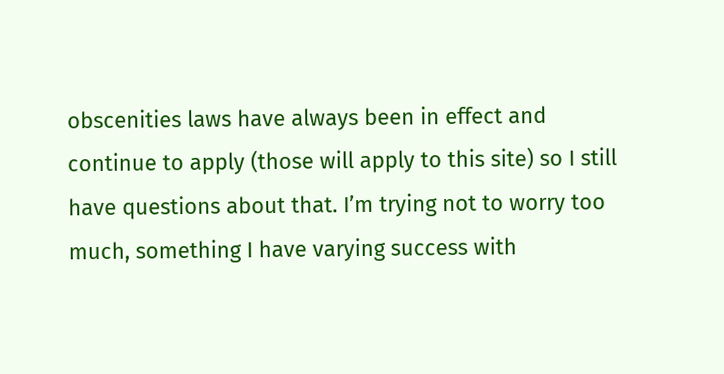obscenities laws have always been in effect and continue to apply (those will apply to this site) so I still have questions about that. I’m trying not to worry too much, something I have varying success with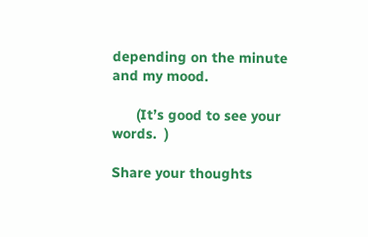depending on the minute and my mood.

      (It’s good to see your words.  )

Share your thoughts